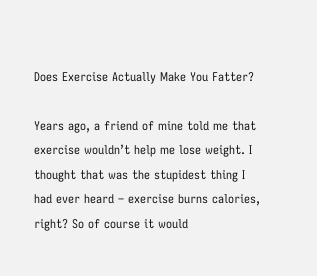Does Exercise Actually Make You Fatter?

Years ago, a friend of mine told me that exercise wouldn’t help me lose weight. I thought that was the stupidest thing I had ever heard – exercise burns calories, right? So of course it would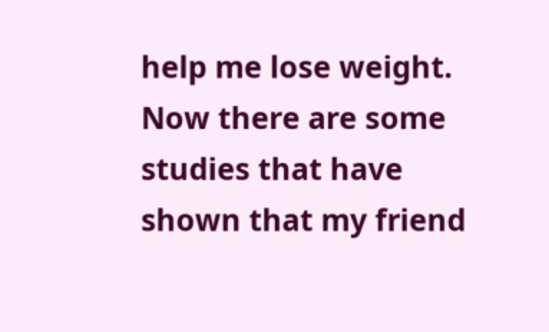help me lose weight. Now there are some studies that have shown that my friend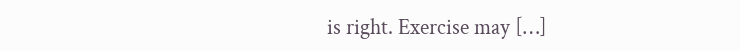is right. Exercise may […]